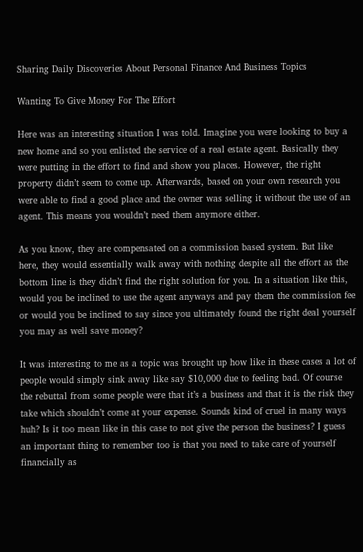Sharing Daily Discoveries About Personal Finance And Business Topics

Wanting To Give Money For The Effort

Here was an interesting situation I was told. Imagine you were looking to buy a new home and so you enlisted the service of a real estate agent. Basically they were putting in the effort to find and show you places. However, the right property didn’t seem to come up. Afterwards, based on your own research you were able to find a good place and the owner was selling it without the use of an agent. This means you wouldn’t need them anymore either.

As you know, they are compensated on a commission based system. But like here, they would essentially walk away with nothing despite all the effort as the bottom line is they didn’t find the right solution for you. In a situation like this, would you be inclined to use the agent anyways and pay them the commission fee or would you be inclined to say since you ultimately found the right deal yourself you may as well save money?

It was interesting to me as a topic was brought up how like in these cases a lot of people would simply sink away like say $10,000 due to feeling bad. Of course the rebuttal from some people were that it’s a business and that it is the risk they take which shouldn’t come at your expense. Sounds kind of cruel in many ways huh? Is it too mean like in this case to not give the person the business? I guess an important thing to remember too is that you need to take care of yourself financially as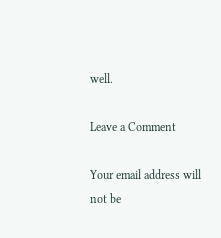well.

Leave a Comment

Your email address will not be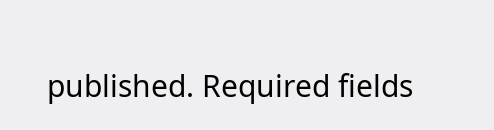published. Required fields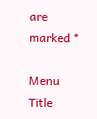are marked *

Menu Title